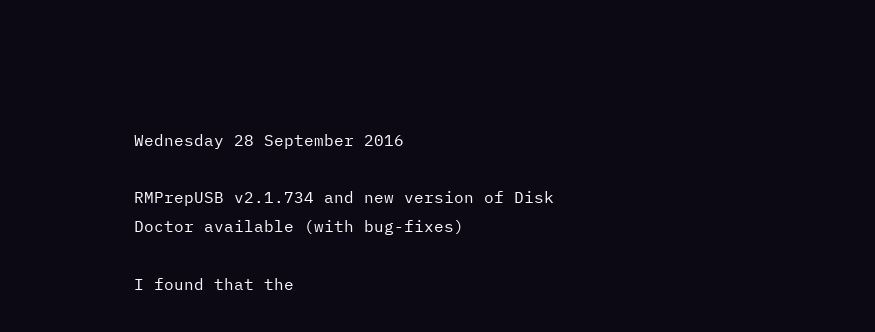Wednesday 28 September 2016

RMPrepUSB v2.1.734 and new version of Disk Doctor available (with bug-fixes)

I found that the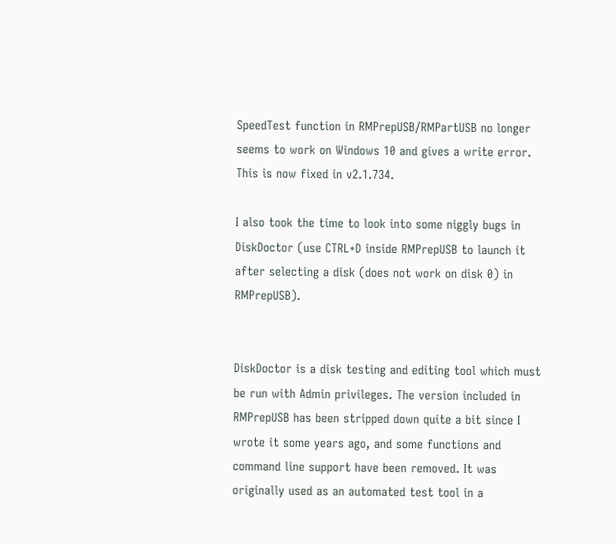SpeedTest function in RMPrepUSB/RMPartUSB no longer seems to work on Windows 10 and gives a write error. This is now fixed in v2.1.734.

I also took the time to look into some niggly bugs in DiskDoctor (use CTRL+D inside RMPrepUSB to launch it after selecting a disk (does not work on disk 0) in RMPrepUSB).


DiskDoctor is a disk testing and editing tool which must be run with Admin privileges. The version included in RMPrepUSB has been stripped down quite a bit since I wrote it some years ago, and some functions and command line support have been removed. It was originally used as an automated test tool in a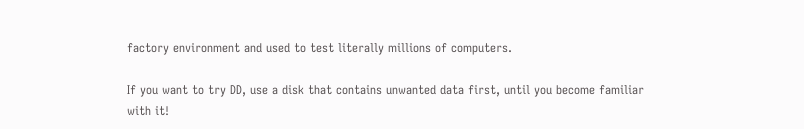factory environment and used to test literally millions of computers.

If you want to try DD, use a disk that contains unwanted data first, until you become familiar with it!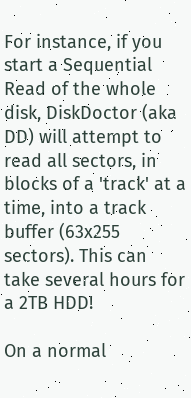For instance, if you start a Sequential Read of the whole disk, DiskDoctor (aka DD) will attempt to read all sectors, in blocks of a 'track' at a time, into a track buffer (63x255 sectors). This can take several hours for a 2TB HDD!

On a normal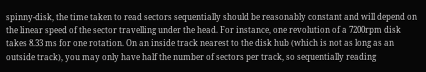spinny-disk, the time taken to read sectors sequentially should be reasonably constant and will depend on the linear speed of the sector travelling under the head. For instance, one revolution of a 7200rpm disk takes 8.33 ms for one rotation. On an inside track nearest to the disk hub (which is not as long as an outside track), you may only have half the number of sectors per track, so sequentially reading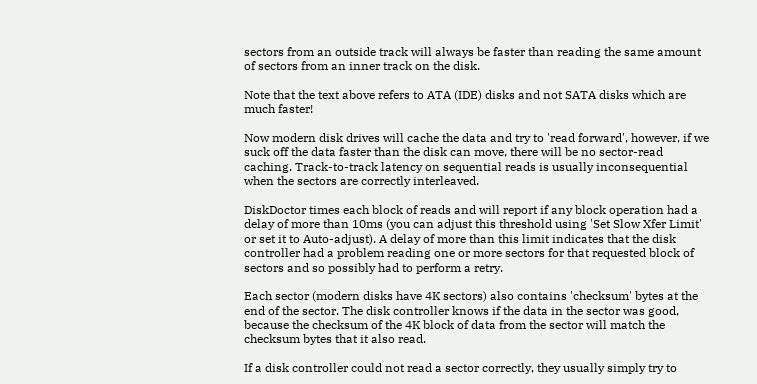sectors from an outside track will always be faster than reading the same amount of sectors from an inner track on the disk.

Note that the text above refers to ATA (IDE) disks and not SATA disks which are much faster!

Now modern disk drives will cache the data and try to 'read forward', however, if we suck off the data faster than the disk can move, there will be no sector-read caching. Track-to-track latency on sequential reads is usually inconsequential when the sectors are correctly interleaved.

DiskDoctor times each block of reads and will report if any block operation had a delay of more than 10ms (you can adjust this threshold using 'Set Slow Xfer Limit' or set it to Auto-adjust). A delay of more than this limit indicates that the disk controller had a problem reading one or more sectors for that requested block of sectors and so possibly had to perform a retry.

Each sector (modern disks have 4K sectors) also contains 'checksum' bytes at the end of the sector. The disk controller knows if the data in the sector was good, because the checksum of the 4K block of data from the sector will match the checksum bytes that it also read.

If a disk controller could not read a sector correctly, they usually simply try to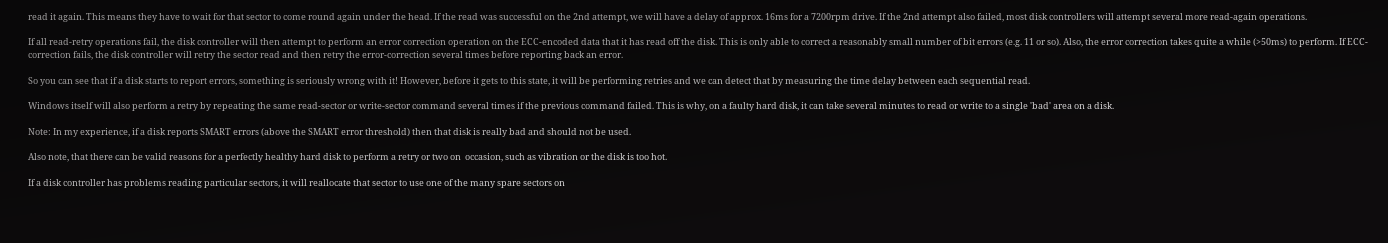read it again. This means they have to wait for that sector to come round again under the head. If the read was successful on the 2nd attempt, we will have a delay of approx. 16ms for a 7200rpm drive. If the 2nd attempt also failed, most disk controllers will attempt several more read-again operations.

If all read-retry operations fail, the disk controller will then attempt to perform an error correction operation on the ECC-encoded data that it has read off the disk. This is only able to correct a reasonably small number of bit errors (e.g. 11 or so). Also, the error correction takes quite a while (>50ms) to perform. If ECC-correction fails, the disk controller will retry the sector read and then retry the error-correction several times before reporting back an error.

So you can see that if a disk starts to report errors, something is seriously wrong with it! However, before it gets to this state, it will be performing retries and we can detect that by measuring the time delay between each sequential read.

Windows itself will also perform a retry by repeating the same read-sector or write-sector command several times if the previous command failed. This is why, on a faulty hard disk, it can take several minutes to read or write to a single 'bad' area on a disk.

Note: In my experience, if a disk reports SMART errors (above the SMART error threshold) then that disk is really bad and should not be used.

Also note, that there can be valid reasons for a perfectly healthy hard disk to perform a retry or two on  occasion, such as vibration or the disk is too hot.

If a disk controller has problems reading particular sectors, it will reallocate that sector to use one of the many spare sectors on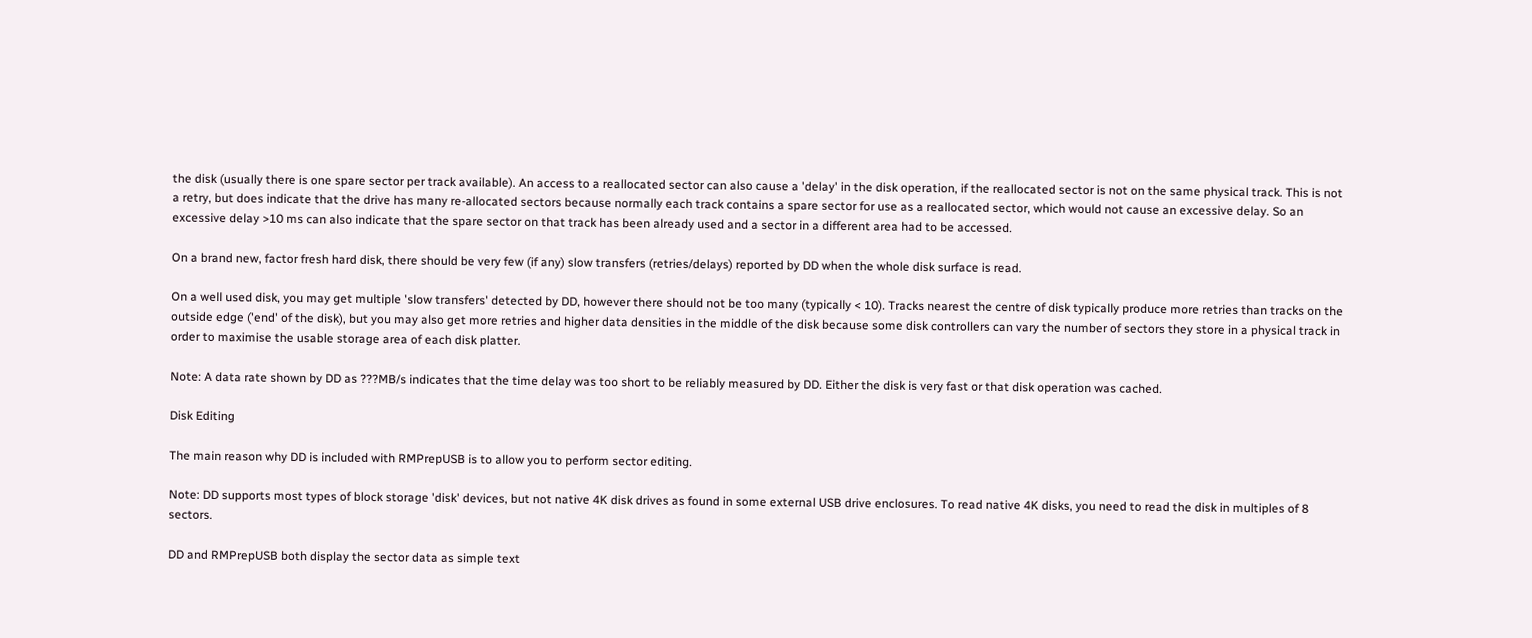the disk (usually there is one spare sector per track available). An access to a reallocated sector can also cause a 'delay' in the disk operation, if the reallocated sector is not on the same physical track. This is not a retry, but does indicate that the drive has many re-allocated sectors because normally each track contains a spare sector for use as a reallocated sector, which would not cause an excessive delay. So an excessive delay >10 ms can also indicate that the spare sector on that track has been already used and a sector in a different area had to be accessed.

On a brand new, factor fresh hard disk, there should be very few (if any) slow transfers (retries/delays) reported by DD when the whole disk surface is read.

On a well used disk, you may get multiple 'slow transfers' detected by DD, however there should not be too many (typically < 10). Tracks nearest the centre of disk typically produce more retries than tracks on the outside edge ('end' of the disk), but you may also get more retries and higher data densities in the middle of the disk because some disk controllers can vary the number of sectors they store in a physical track in order to maximise the usable storage area of each disk platter.

Note: A data rate shown by DD as ???MB/s indicates that the time delay was too short to be reliably measured by DD. Either the disk is very fast or that disk operation was cached.

Disk Editing

The main reason why DD is included with RMPrepUSB is to allow you to perform sector editing.

Note: DD supports most types of block storage 'disk' devices, but not native 4K disk drives as found in some external USB drive enclosures. To read native 4K disks, you need to read the disk in multiples of 8 sectors.

DD and RMPrepUSB both display the sector data as simple text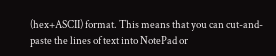(hex+ASCII) format. This means that you can cut-and-paste the lines of text into NotePad or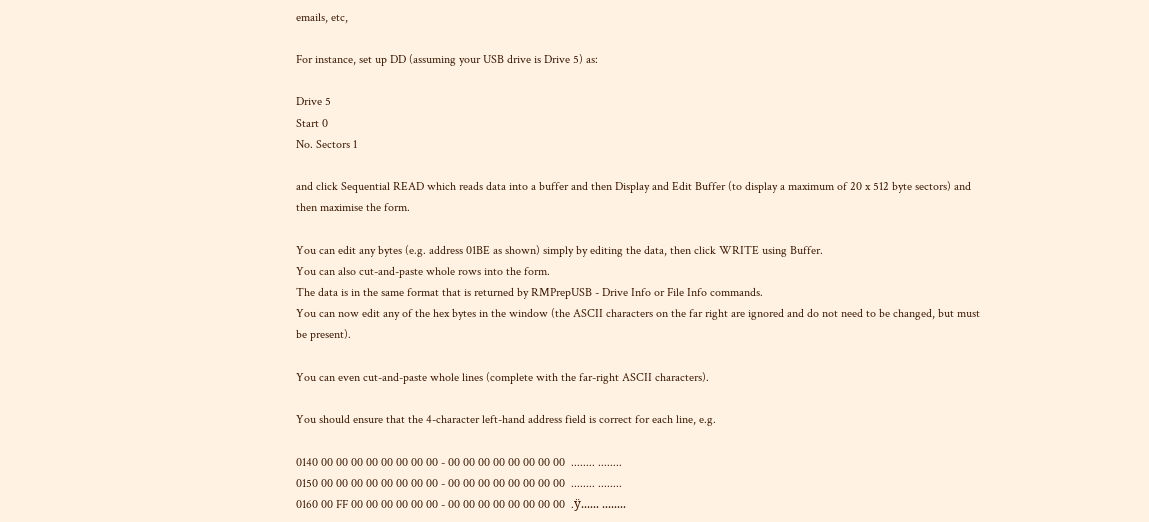emails, etc,

For instance, set up DD (assuming your USB drive is Drive 5) as:

Drive 5
Start 0
No. Sectors 1

and click Sequential READ which reads data into a buffer and then Display and Edit Buffer (to display a maximum of 20 x 512 byte sectors) and then maximise the form.

You can edit any bytes (e.g. address 01BE as shown) simply by editing the data, then click WRITE using Buffer.
You can also cut-and-paste whole rows into the form.
The data is in the same format that is returned by RMPrepUSB - Drive Info or File Info commands.
You can now edit any of the hex bytes in the window (the ASCII characters on the far right are ignored and do not need to be changed, but must be present).

You can even cut-and-paste whole lines (complete with the far-right ASCII characters).

You should ensure that the 4-character left-hand address field is correct for each line, e.g.

0140 00 00 00 00 00 00 00 00 - 00 00 00 00 00 00 00 00  ........ ........
0150 00 00 00 00 00 00 00 00 - 00 00 00 00 00 00 00 00  ........ ........
0160 00 FF 00 00 00 00 00 00 - 00 00 00 00 00 00 00 00  .ÿ...... ........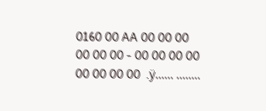0160 00 AA 00 00 00 00 00 00 - 00 00 00 00 00 00 00 00  .ÿ...... ........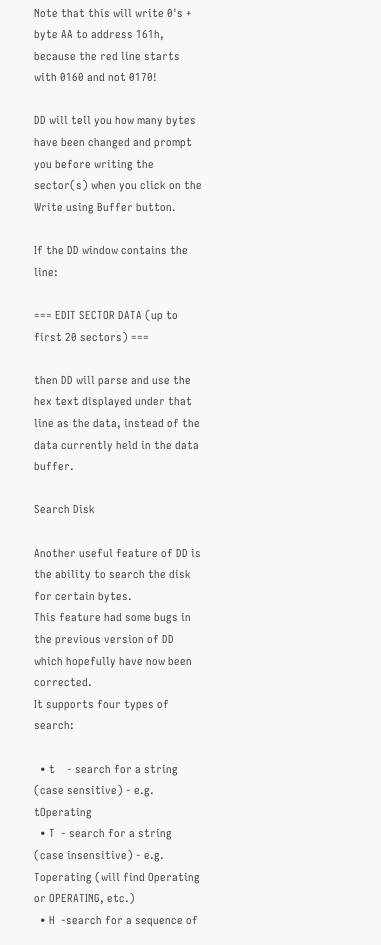Note that this will write 0's + byte AA to address 161h, because the red line starts with 0160 and not 0170!

DD will tell you how many bytes have been changed and prompt you before writing the sector(s) when you click on the Write using Buffer button.

If the DD window contains the line:

=== EDIT SECTOR DATA (up to first 20 sectors) ===

then DD will parse and use the hex text displayed under that line as the data, instead of the data currently held in the data buffer.

Search Disk

Another useful feature of DD is the ability to search the disk for certain bytes.
This feature had some bugs in the previous version of DD which hopefully have now been corrected.
It supports four types of search:

  • t    - search for a string (case sensitive) - e.g. tOperating
  • T  - search for a string (case insensitive) - e.g. Toperating (will find Operating or OPERATING, etc.)
  • H  -search for a sequence of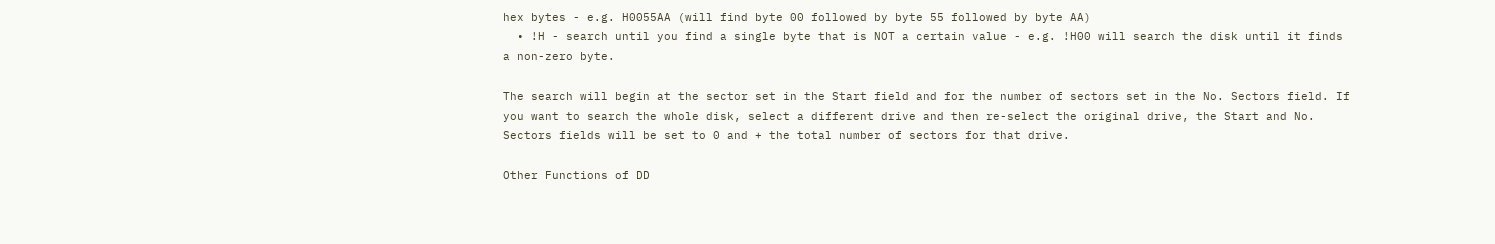hex bytes - e.g. H0055AA (will find byte 00 followed by byte 55 followed by byte AA)
  • !H - search until you find a single byte that is NOT a certain value - e.g. !H00 will search the disk until it finds a non-zero byte.

The search will begin at the sector set in the Start field and for the number of sectors set in the No. Sectors field. If you want to search the whole disk, select a different drive and then re-select the original drive, the Start and No. Sectors fields will be set to 0 and + the total number of sectors for that drive.

Other Functions of DD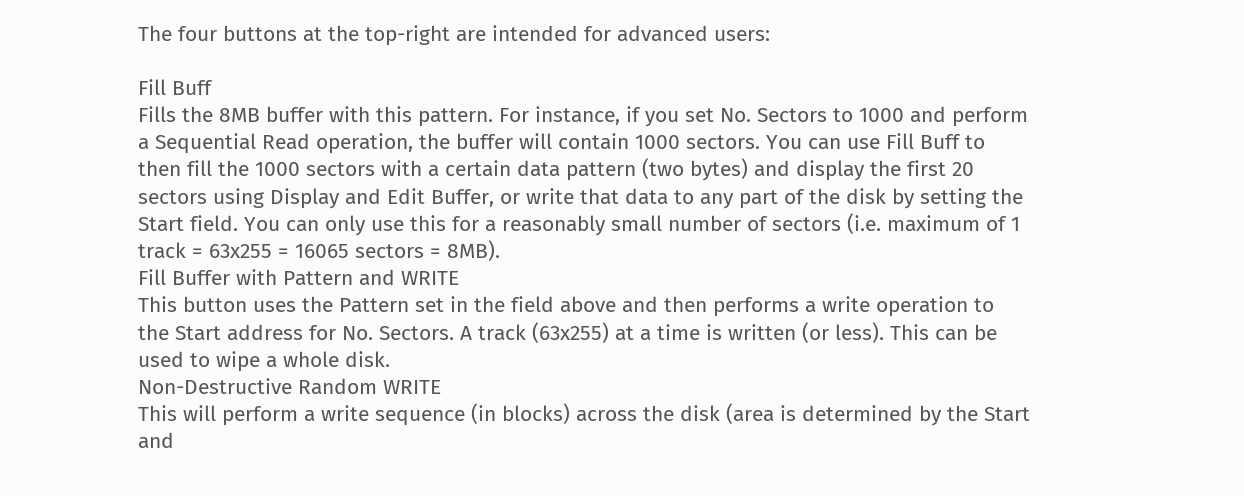The four buttons at the top-right are intended for advanced users:

Fill Buff
Fills the 8MB buffer with this pattern. For instance, if you set No. Sectors to 1000 and perform a Sequential Read operation, the buffer will contain 1000 sectors. You can use Fill Buff to then fill the 1000 sectors with a certain data pattern (two bytes) and display the first 20 sectors using Display and Edit Buffer, or write that data to any part of the disk by setting the Start field. You can only use this for a reasonably small number of sectors (i.e. maximum of 1 track = 63x255 = 16065 sectors = 8MB).
Fill Buffer with Pattern and WRITE
This button uses the Pattern set in the field above and then performs a write operation to the Start address for No. Sectors. A track (63x255) at a time is written (or less). This can be used to wipe a whole disk.
Non-Destructive Random WRITE
This will perform a write sequence (in blocks) across the disk (area is determined by the Start and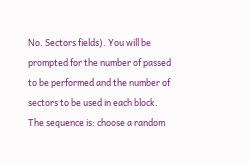No. Sectors fields). You will be prompted for the number of passed to be performed and the number of sectors to be used in each block. The sequence is: choose a random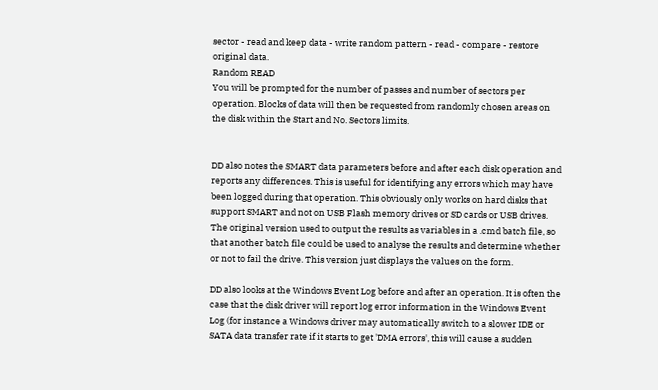sector - read and keep data - write random pattern - read - compare - restore original data.
Random READ
You will be prompted for the number of passes and number of sectors per operation. Blocks of data will then be requested from randomly chosen areas on the disk within the Start and No. Sectors limits.


DD also notes the SMART data parameters before and after each disk operation and reports any differences. This is useful for identifying any errors which may have been logged during that operation. This obviously only works on hard disks that support SMART and not on USB Flash memory drives or SD cards or USB drives. The original version used to output the results as variables in a .cmd batch file, so that another batch file could be used to analyse the results and determine whether or not to fail the drive. This version just displays the values on the form.

DD also looks at the Windows Event Log before and after an operation. It is often the case that the disk driver will report log error information in the Windows Event Log (for instance a Windows driver may automatically switch to a slower IDE or SATA data transfer rate if it starts to get 'DMA errors', this will cause a sudden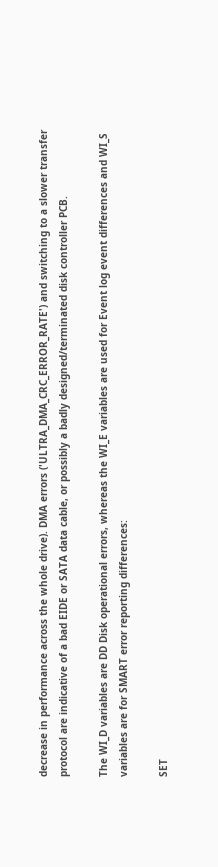decrease in performance across the whole drive). DMA errors ('ULTRA_DMA_CRC_ERROR_RATE') and switching to a slower transfer protocol are indicative of a bad EIDE or SATA data cable, or possibly a badly designed/terminated disk controller PCB.

The WI_D variables are DD Disk operational errors, whereas the WI_E variables are used for Event log event differences and WI_S variables are for SMART error reporting differences:

SET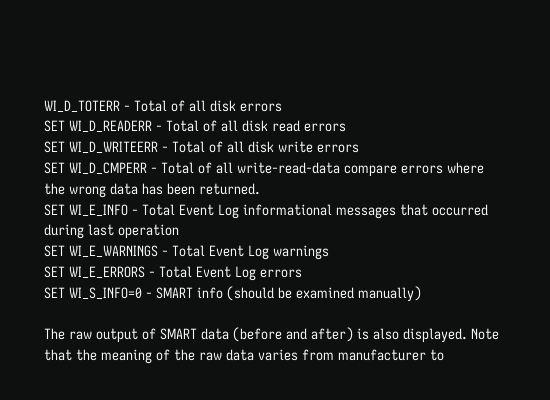WI_D_TOTERR - Total of all disk errors
SET WI_D_READERR - Total of all disk read errors
SET WI_D_WRITEERR - Total of all disk write errors
SET WI_D_CMPERR - Total of all write-read-data compare errors where the wrong data has been returned.
SET WI_E_INFO - Total Event Log informational messages that occurred during last operation
SET WI_E_WARNINGS - Total Event Log warnings
SET WI_E_ERRORS - Total Event Log errors
SET WI_S_INFO=0 - SMART info (should be examined manually)

The raw output of SMART data (before and after) is also displayed. Note that the meaning of the raw data varies from manufacturer to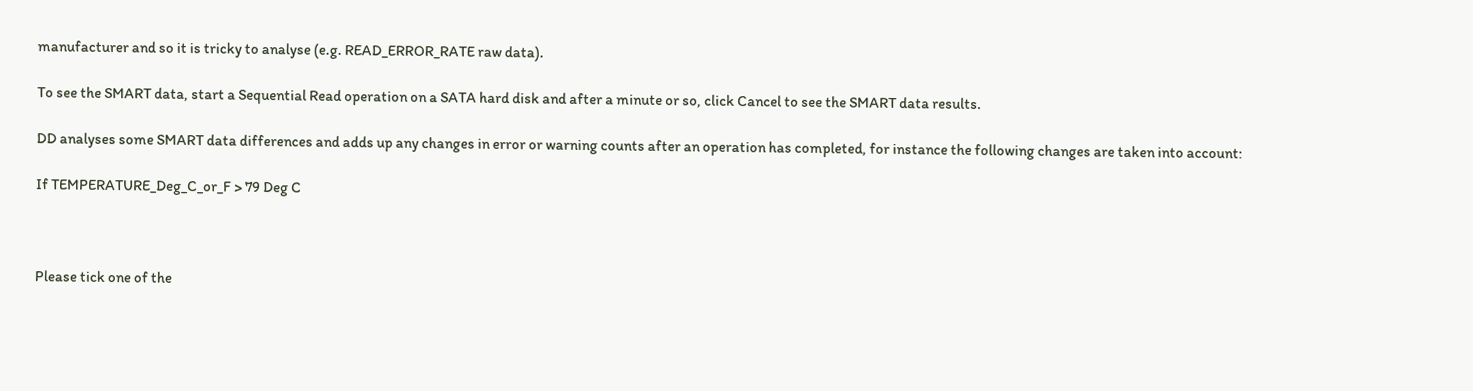manufacturer and so it is tricky to analyse (e.g. READ_ERROR_RATE raw data).

To see the SMART data, start a Sequential Read operation on a SATA hard disk and after a minute or so, click Cancel to see the SMART data results.

DD analyses some SMART data differences and adds up any changes in error or warning counts after an operation has completed, for instance the following changes are taken into account:

If TEMPERATURE_Deg_C_or_F > 79 Deg C



Please tick one of the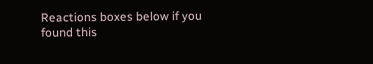Reactions boxes below if you found this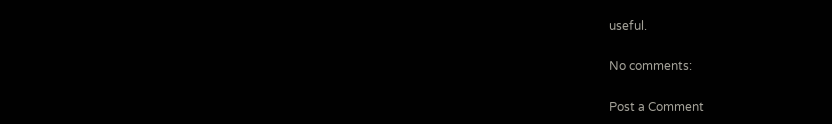useful.

No comments:

Post a Comment